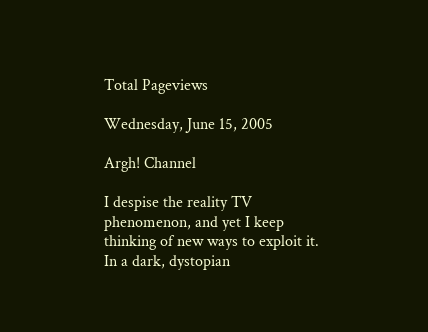Total Pageviews

Wednesday, June 15, 2005

Argh! Channel

I despise the reality TV phenomenon, and yet I keep thinking of new ways to exploit it. In a dark, dystopian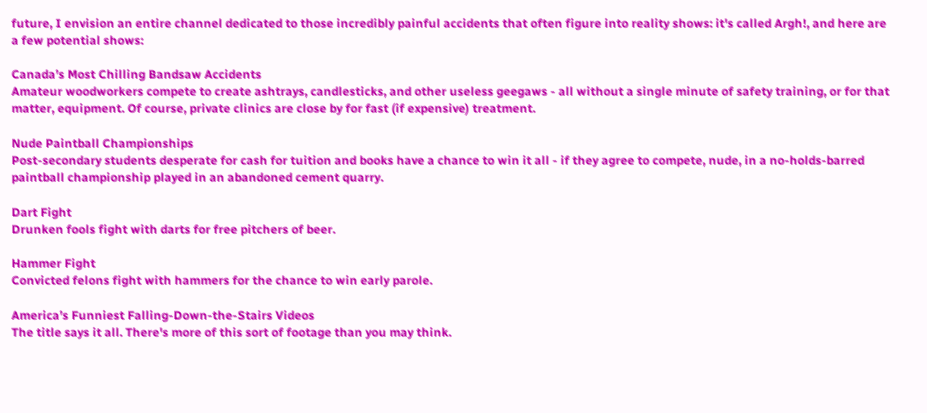future, I envision an entire channel dedicated to those incredibly painful accidents that often figure into reality shows: it's called Argh!, and here are a few potential shows:

Canada’s Most Chilling Bandsaw Accidents
Amateur woodworkers compete to create ashtrays, candlesticks, and other useless geegaws - all without a single minute of safety training, or for that matter, equipment. Of course, private clinics are close by for fast (if expensive) treatment.

Nude Paintball Championships
Post-secondary students desperate for cash for tuition and books have a chance to win it all - if they agree to compete, nude, in a no-holds-barred paintball championship played in an abandoned cement quarry.

Dart Fight
Drunken fools fight with darts for free pitchers of beer.

Hammer Fight
Convicted felons fight with hammers for the chance to win early parole.

America’s Funniest Falling-Down-the-Stairs Videos
The title says it all. There's more of this sort of footage than you may think.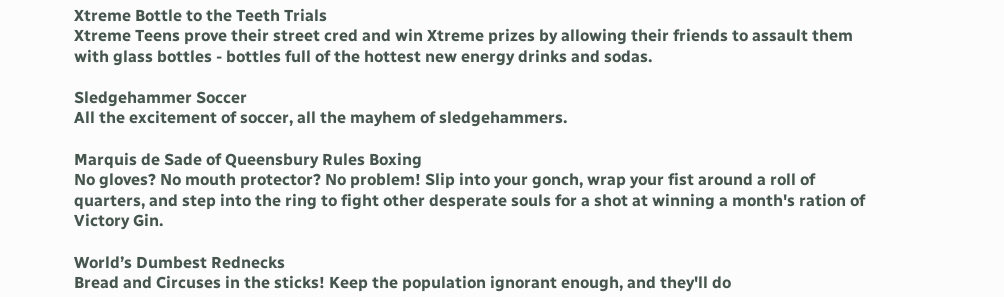Xtreme Bottle to the Teeth Trials
Xtreme Teens prove their street cred and win Xtreme prizes by allowing their friends to assault them with glass bottles - bottles full of the hottest new energy drinks and sodas.

Sledgehammer Soccer
All the excitement of soccer, all the mayhem of sledgehammers.

Marquis de Sade of Queensbury Rules Boxing
No gloves? No mouth protector? No problem! Slip into your gonch, wrap your fist around a roll of quarters, and step into the ring to fight other desperate souls for a shot at winning a month's ration of Victory Gin.

World’s Dumbest Rednecks
Bread and Circuses in the sticks! Keep the population ignorant enough, and they'll do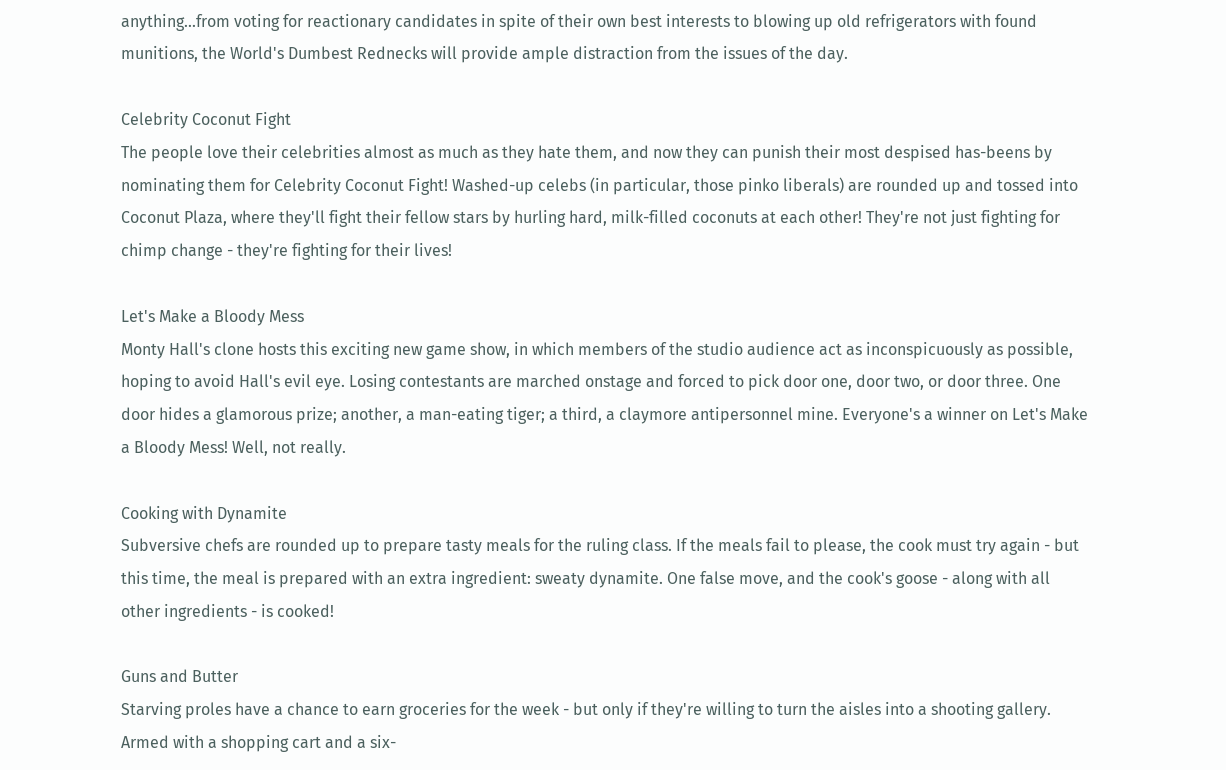anything...from voting for reactionary candidates in spite of their own best interests to blowing up old refrigerators with found munitions, the World's Dumbest Rednecks will provide ample distraction from the issues of the day.

Celebrity Coconut Fight
The people love their celebrities almost as much as they hate them, and now they can punish their most despised has-beens by nominating them for Celebrity Coconut Fight! Washed-up celebs (in particular, those pinko liberals) are rounded up and tossed into Coconut Plaza, where they'll fight their fellow stars by hurling hard, milk-filled coconuts at each other! They're not just fighting for chimp change - they're fighting for their lives!

Let's Make a Bloody Mess
Monty Hall's clone hosts this exciting new game show, in which members of the studio audience act as inconspicuously as possible, hoping to avoid Hall's evil eye. Losing contestants are marched onstage and forced to pick door one, door two, or door three. One door hides a glamorous prize; another, a man-eating tiger; a third, a claymore antipersonnel mine. Everyone's a winner on Let's Make a Bloody Mess! Well, not really.

Cooking with Dynamite
Subversive chefs are rounded up to prepare tasty meals for the ruling class. If the meals fail to please, the cook must try again - but this time, the meal is prepared with an extra ingredient: sweaty dynamite. One false move, and the cook's goose - along with all other ingredients - is cooked!

Guns and Butter
Starving proles have a chance to earn groceries for the week - but only if they're willing to turn the aisles into a shooting gallery. Armed with a shopping cart and a six-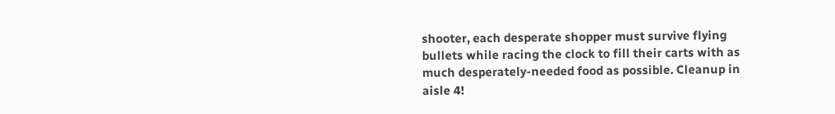shooter, each desperate shopper must survive flying bullets while racing the clock to fill their carts with as much desperately-needed food as possible. Cleanup in aisle 4!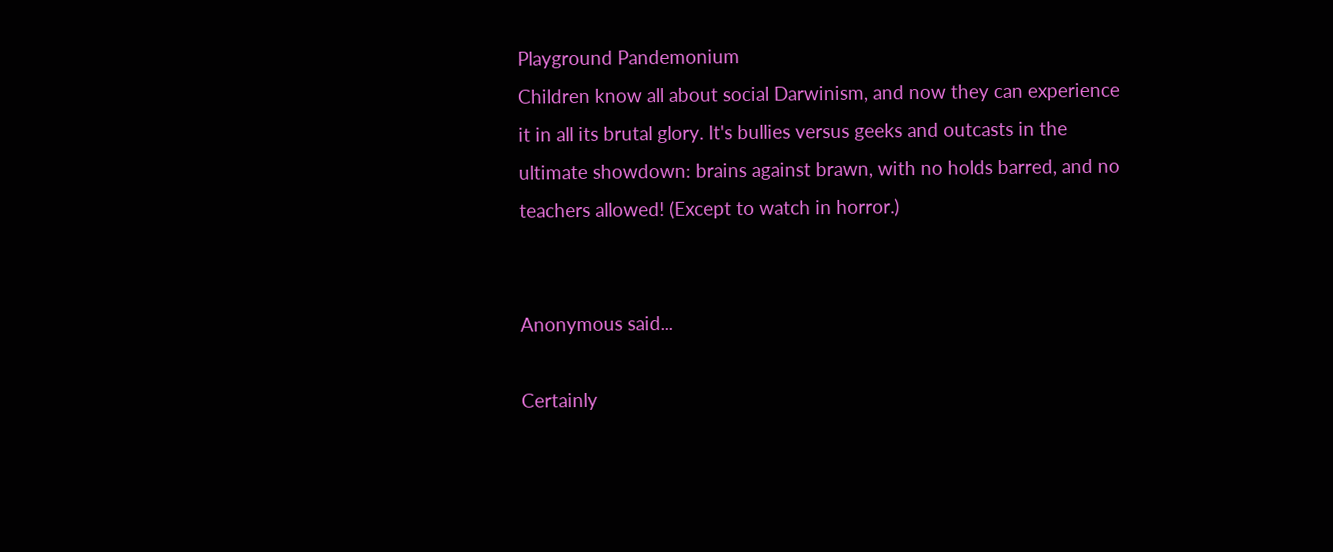Playground Pandemonium
Children know all about social Darwinism, and now they can experience it in all its brutal glory. It's bullies versus geeks and outcasts in the ultimate showdown: brains against brawn, with no holds barred, and no teachers allowed! (Except to watch in horror.)


Anonymous said...

Certainly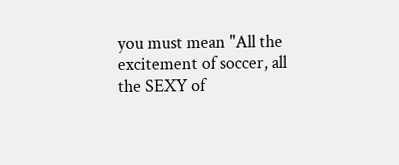you must mean "All the excitement of soccer, all the SEXY of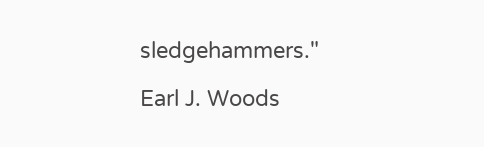sledgehammers."

Earl J. Woods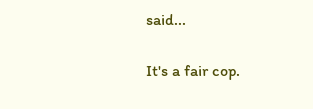said...

It's a fair cop.